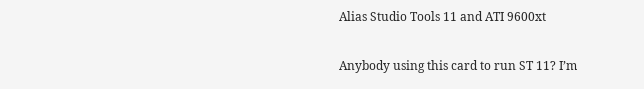Alias Studio Tools 11 and ATI 9600xt

Anybody using this card to run ST 11? I’m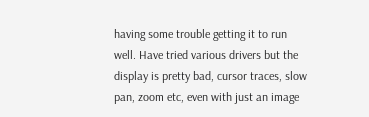having some trouble getting it to run well. Have tried various drivers but the display is pretty bad, cursor traces, slow pan, zoom etc, even with just an image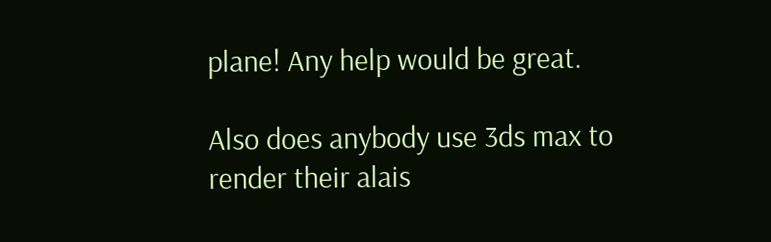plane! Any help would be great.

Also does anybody use 3ds max to render their alais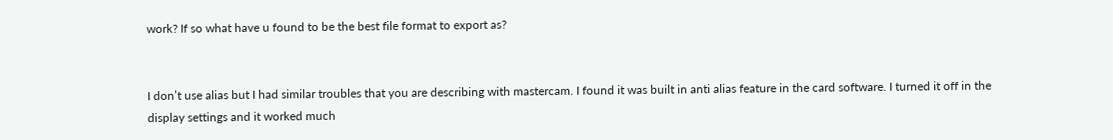work? If so what have u found to be the best file format to export as?


I don’t use alias but I had similar troubles that you are describing with mastercam. I found it was built in anti alias feature in the card software. I turned it off in the display settings and it worked much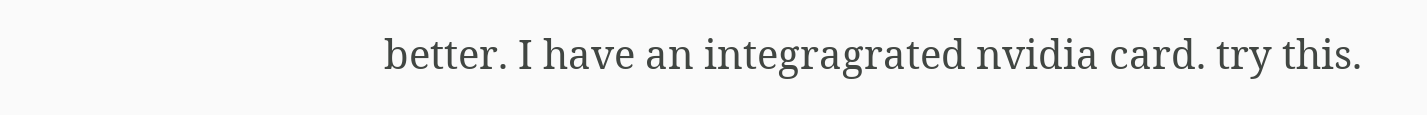better. I have an integragrated nvidia card. try this.